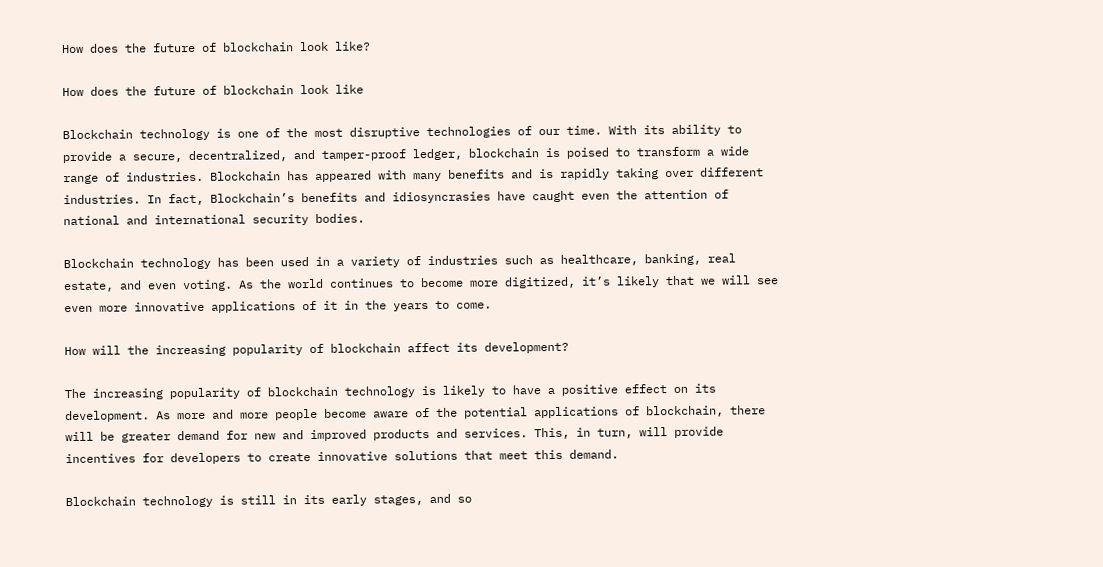How does the future of blockchain look like?

How does the future of blockchain look like

Blockchain technology is one of the most disruptive technologies of our time. With its ability to provide a secure, decentralized, and tamper-proof ledger, blockchain is poised to transform a wide range of industries. Blockchain has appeared with many benefits and is rapidly taking over different industries. In fact, Blockchain’s benefits and idiosyncrasies have caught even the attention of national and international security bodies.

Blockchain technology has been used in a variety of industries such as healthcare, banking, real estate, and even voting. As the world continues to become more digitized, it’s likely that we will see even more innovative applications of it in the years to come.

How will the increasing popularity of blockchain affect its development?

The increasing popularity of blockchain technology is likely to have a positive effect on its development. As more and more people become aware of the potential applications of blockchain, there will be greater demand for new and improved products and services. This, in turn, will provide incentives for developers to create innovative solutions that meet this demand.

Blockchain technology is still in its early stages, and so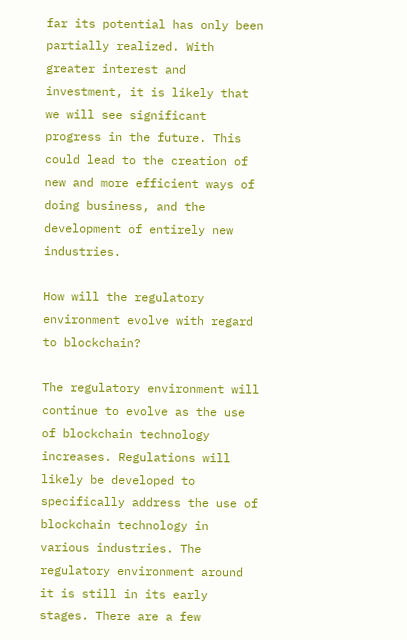far its potential has only been partially realized. With greater interest and investment, it is likely that we will see significant progress in the future. This could lead to the creation of new and more efficient ways of doing business, and the development of entirely new industries.

How will the regulatory environment evolve with regard to blockchain?

The regulatory environment will continue to evolve as the use of blockchain technology increases. Regulations will likely be developed to specifically address the use of blockchain technology in various industries. The regulatory environment around it is still in its early stages. There are a few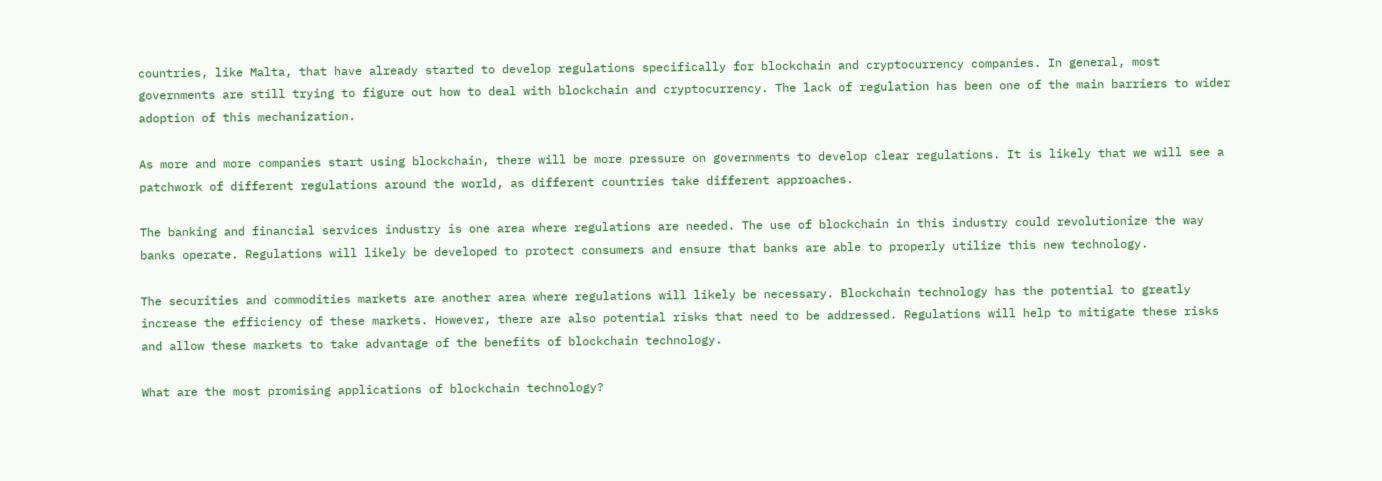countries, like Malta, that have already started to develop regulations specifically for blockchain and cryptocurrency companies. In general, most governments are still trying to figure out how to deal with blockchain and cryptocurrency. The lack of regulation has been one of the main barriers to wider adoption of this mechanization.

As more and more companies start using blockchain, there will be more pressure on governments to develop clear regulations. It is likely that we will see a patchwork of different regulations around the world, as different countries take different approaches.

The banking and financial services industry is one area where regulations are needed. The use of blockchain in this industry could revolutionize the way banks operate. Regulations will likely be developed to protect consumers and ensure that banks are able to properly utilize this new technology.

The securities and commodities markets are another area where regulations will likely be necessary. Blockchain technology has the potential to greatly increase the efficiency of these markets. However, there are also potential risks that need to be addressed. Regulations will help to mitigate these risks and allow these markets to take advantage of the benefits of blockchain technology.

What are the most promising applications of blockchain technology?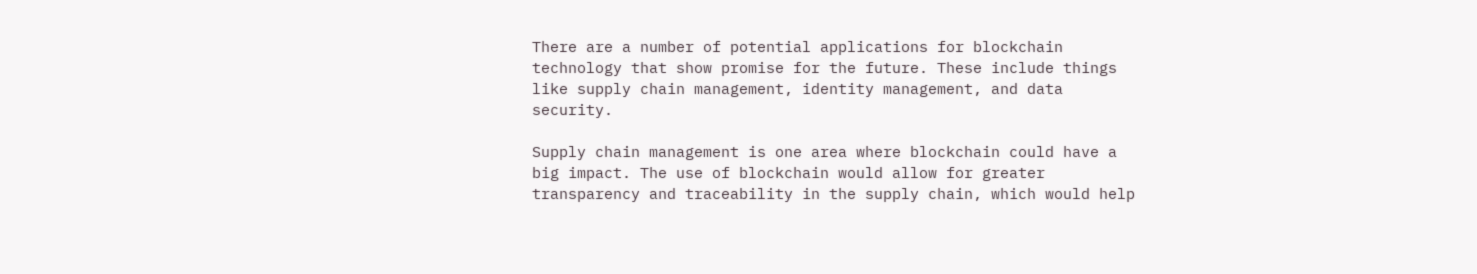There are a number of potential applications for blockchain technology that show promise for the future. These include things like supply chain management, identity management, and data security.

Supply chain management is one area where blockchain could have a big impact. The use of blockchain would allow for greater transparency and traceability in the supply chain, which would help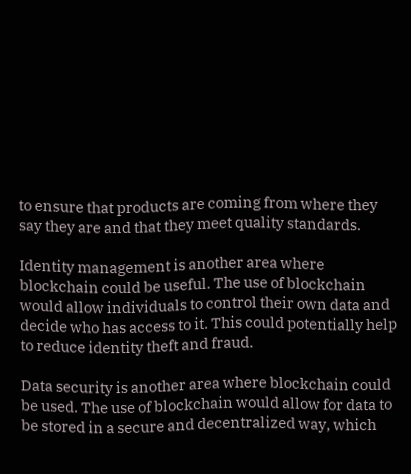to ensure that products are coming from where they say they are and that they meet quality standards.

Identity management is another area where blockchain could be useful. The use of blockchain would allow individuals to control their own data and decide who has access to it. This could potentially help to reduce identity theft and fraud.

Data security is another area where blockchain could be used. The use of blockchain would allow for data to be stored in a secure and decentralized way, which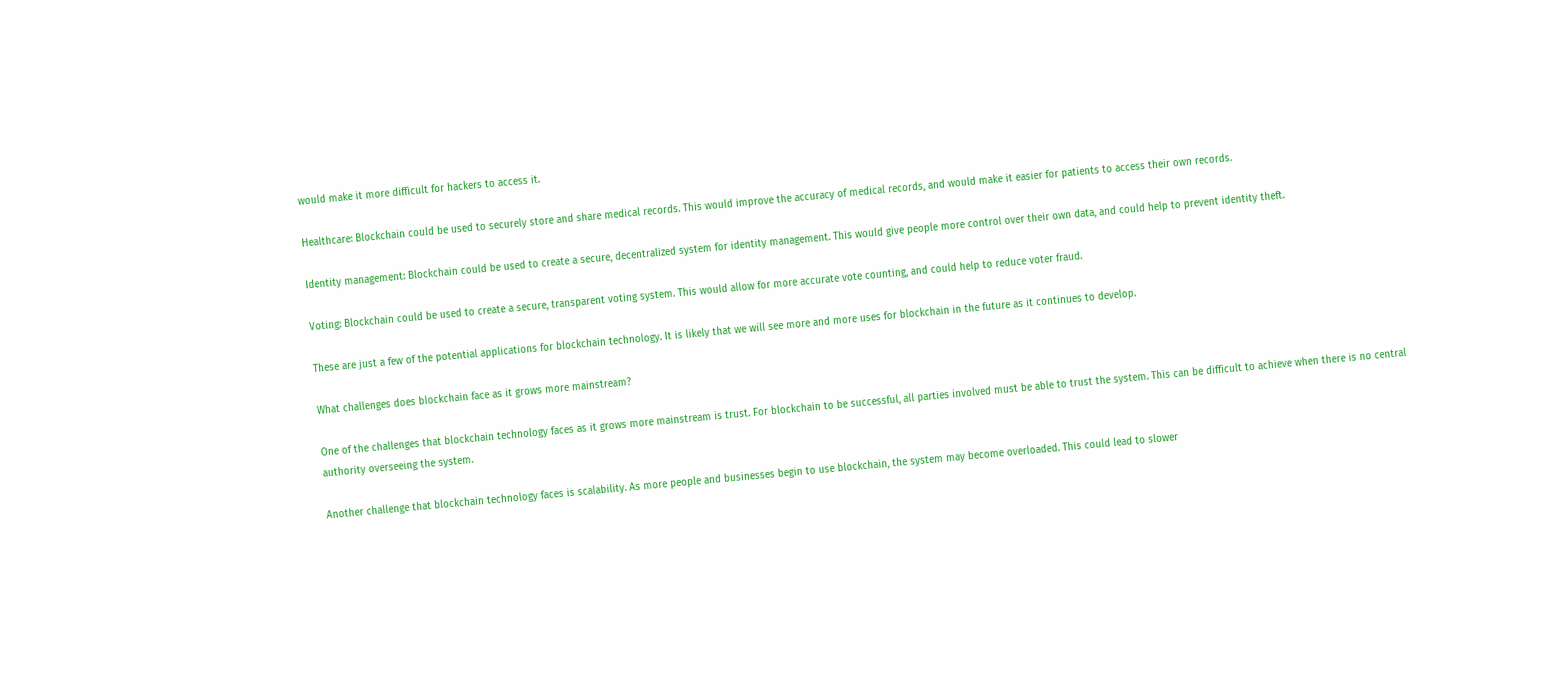would make it more difficult for hackers to access it.

Healthcare: Blockchain could be used to securely store and share medical records. This would improve the accuracy of medical records, and would make it easier for patients to access their own records.

Identity management: Blockchain could be used to create a secure, decentralized system for identity management. This would give people more control over their own data, and could help to prevent identity theft.

Voting: Blockchain could be used to create a secure, transparent voting system. This would allow for more accurate vote counting, and could help to reduce voter fraud.

These are just a few of the potential applications for blockchain technology. It is likely that we will see more and more uses for blockchain in the future as it continues to develop.

What challenges does blockchain face as it grows more mainstream?

One of the challenges that blockchain technology faces as it grows more mainstream is trust. For blockchain to be successful, all parties involved must be able to trust the system. This can be difficult to achieve when there is no central authority overseeing the system.

Another challenge that blockchain technology faces is scalability. As more people and businesses begin to use blockchain, the system may become overloaded. This could lead to slower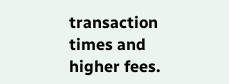transaction times and higher fees.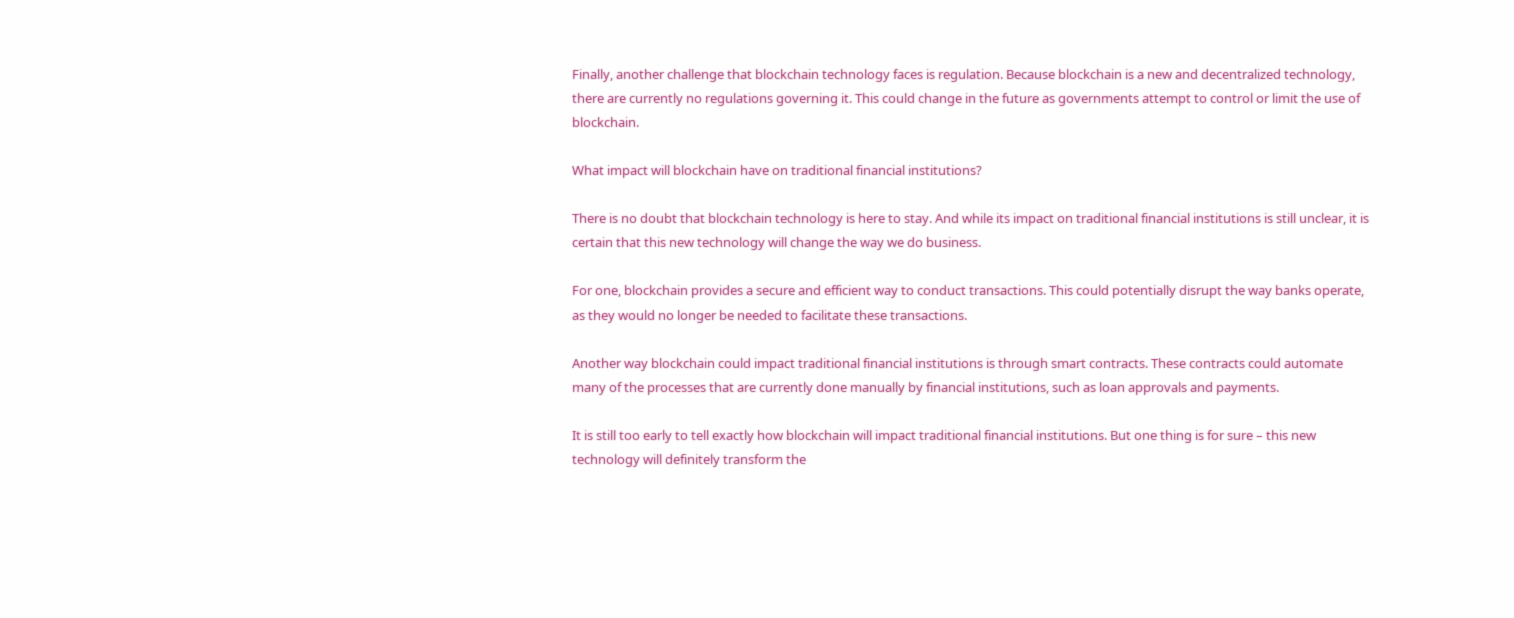Finally, another challenge that blockchain technology faces is regulation. Because blockchain is a new and decentralized technology, there are currently no regulations governing it. This could change in the future as governments attempt to control or limit the use of blockchain.

What impact will blockchain have on traditional financial institutions?

There is no doubt that blockchain technology is here to stay. And while its impact on traditional financial institutions is still unclear, it is certain that this new technology will change the way we do business.

For one, blockchain provides a secure and efficient way to conduct transactions. This could potentially disrupt the way banks operate, as they would no longer be needed to facilitate these transactions.

Another way blockchain could impact traditional financial institutions is through smart contracts. These contracts could automate many of the processes that are currently done manually by financial institutions, such as loan approvals and payments.

It is still too early to tell exactly how blockchain will impact traditional financial institutions. But one thing is for sure – this new technology will definitely transform the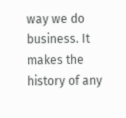way we do business. It makes the history of any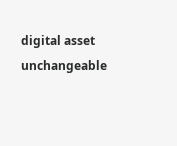digital asset unchangeable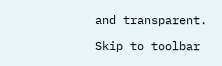and transparent.

Skip to toolbar